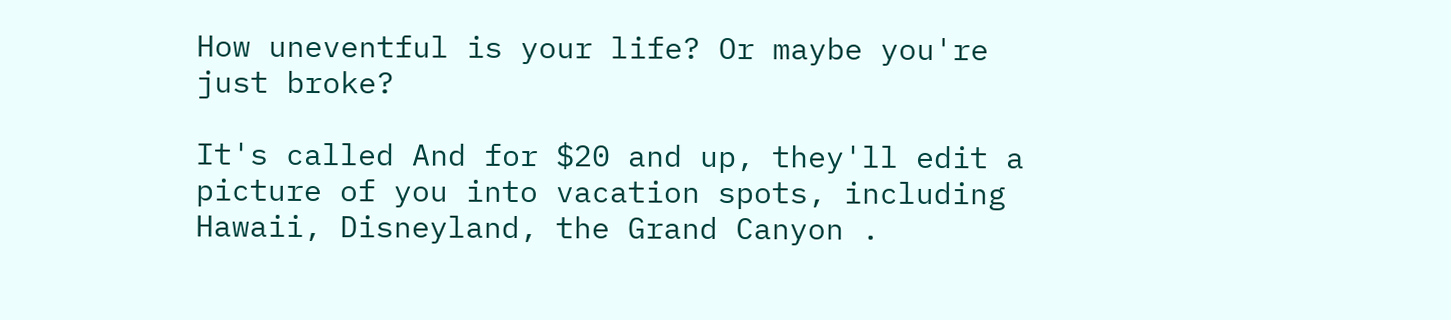How uneventful is your life? Or maybe you're just broke?

It's called And for $20 and up, they'll edit a picture of you into vacation spots, including Hawaii, Disneyland, the Grand Canyon .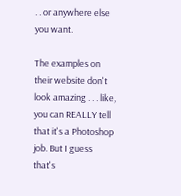. . or anywhere else you want.

The examples on their website don't look amazing . . . like, you can REALLY tell that it's a Photoshop job. But I guess that's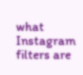what Instagram filters are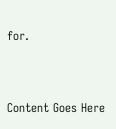for.


Content Goes Here